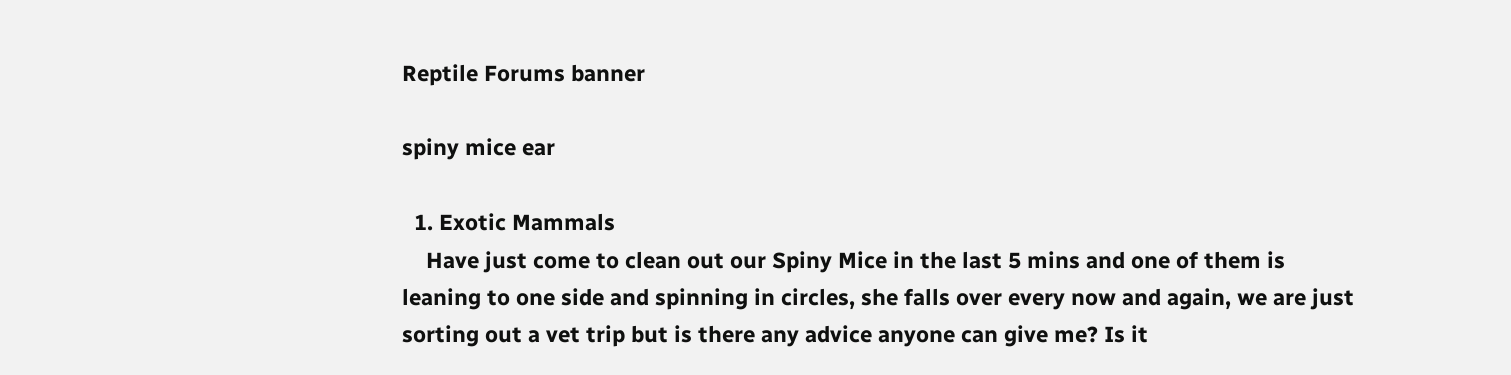Reptile Forums banner

spiny mice ear

  1. Exotic Mammals
    Have just come to clean out our Spiny Mice in the last 5 mins and one of them is leaning to one side and spinning in circles, she falls over every now and again, we are just sorting out a vet trip but is there any advice anyone can give me? Is it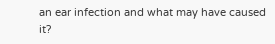an ear infection and what may have caused it?